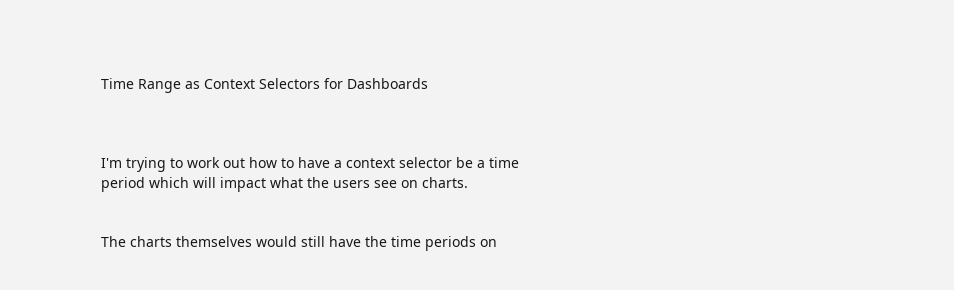Time Range as Context Selectors for Dashboards



I'm trying to work out how to have a context selector be a time period which will impact what the users see on charts.


The charts themselves would still have the time periods on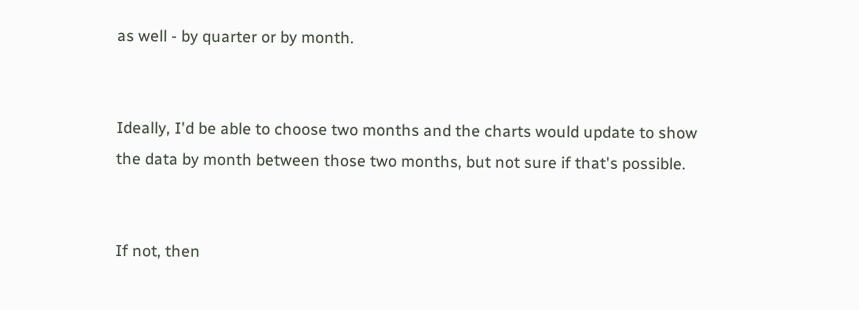as well - by quarter or by month.


Ideally, I'd be able to choose two months and the charts would update to show the data by month between those two months, but not sure if that's possible.


If not, then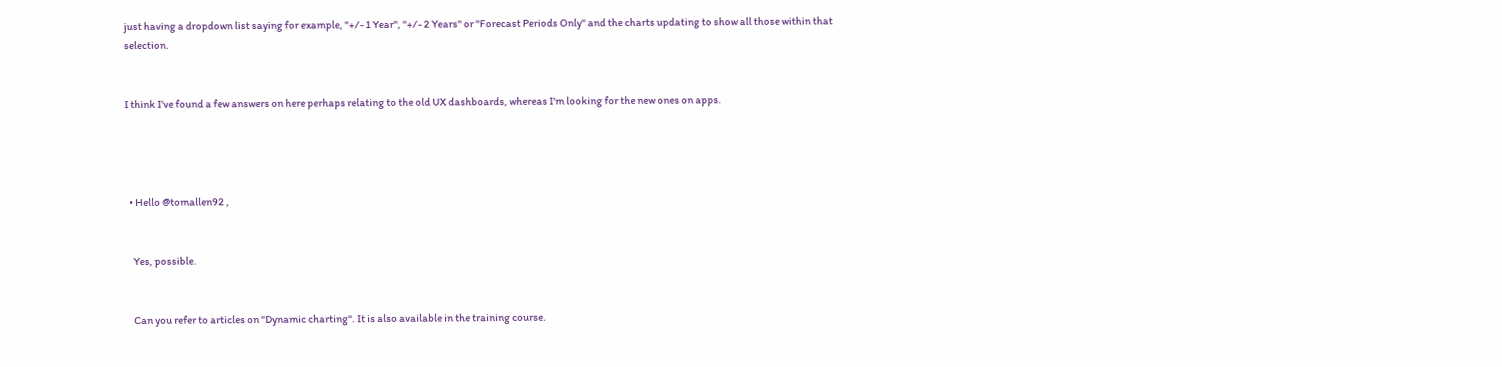just having a dropdown list saying for example, "+/- 1 Year", "+/- 2 Years" or "Forecast Periods Only" and the charts updating to show all those within that selection.


I think I've found a few answers on here perhaps relating to the old UX dashboards, whereas I'm looking for the new ones on apps.




  • Hello @tomallen92 ,


    Yes, possible.


    Can you refer to articles on "Dynamic charting". It is also available in the training course.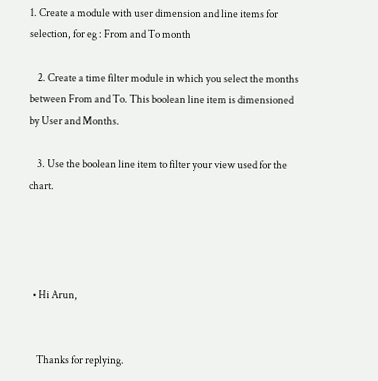1. Create a module with user dimension and line items for selection, for eg : From and To month

    2. Create a time filter module in which you select the months between From and To. This boolean line item is dimensioned by User and Months.

    3. Use the boolean line item to filter your view used for the chart.




  • Hi Arun,


    Thanks for replying.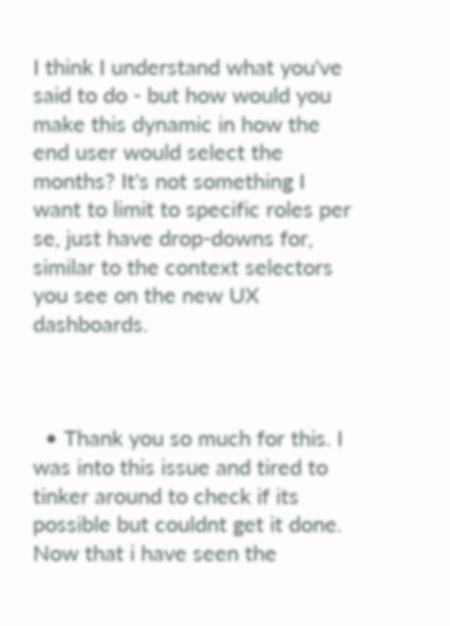I think I understand what you've said to do - but how would you make this dynamic in how the end user would select the months? It's not something I want to limit to specific roles per se, just have drop-downs for, similar to the context selectors you see on the new UX dashboards.



  • Thank you so much for this. I was into this issue and tired to tinker around to check if its possible but couldnt get it done. Now that i have seen the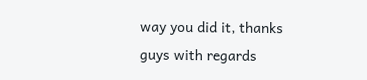way you did it, thanks guys with regards